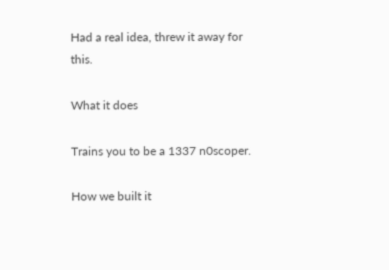Had a real idea, threw it away for this.

What it does

Trains you to be a 1337 n0scoper.

How we built it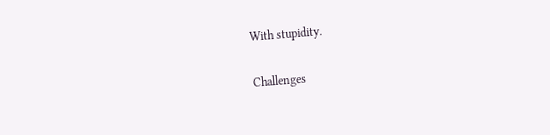With stupidity.

Challenges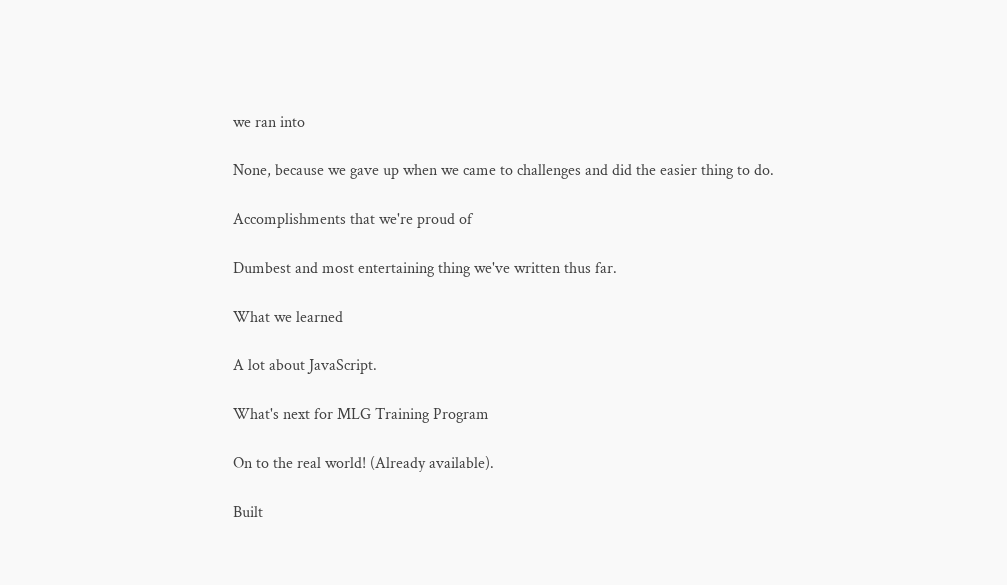we ran into

None, because we gave up when we came to challenges and did the easier thing to do.

Accomplishments that we're proud of

Dumbest and most entertaining thing we've written thus far.

What we learned

A lot about JavaScript.

What's next for MLG Training Program

On to the real world! (Already available).

Built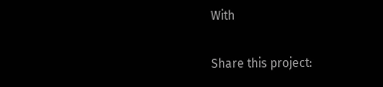With

Share this project: